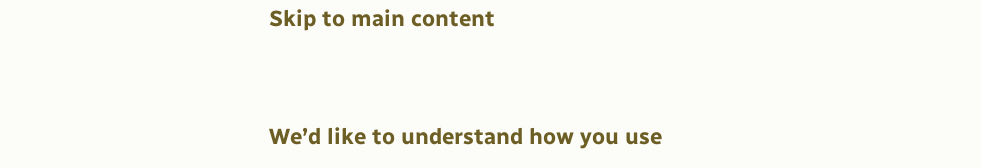Skip to main content


We’d like to understand how you use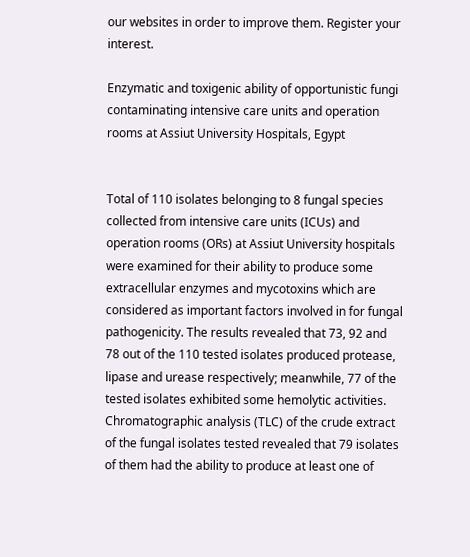our websites in order to improve them. Register your interest.

Enzymatic and toxigenic ability of opportunistic fungi contaminating intensive care units and operation rooms at Assiut University Hospitals, Egypt


Total of 110 isolates belonging to 8 fungal species collected from intensive care units (ICUs) and operation rooms (ORs) at Assiut University hospitals were examined for their ability to produce some extracellular enzymes and mycotoxins which are considered as important factors involved in for fungal pathogenicity. The results revealed that 73, 92 and 78 out of the 110 tested isolates produced protease, lipase and urease respectively; meanwhile, 77 of the tested isolates exhibited some hemolytic activities. Chromatographic analysis (TLC) of the crude extract of the fungal isolates tested revealed that 79 isolates of them had the ability to produce at least one of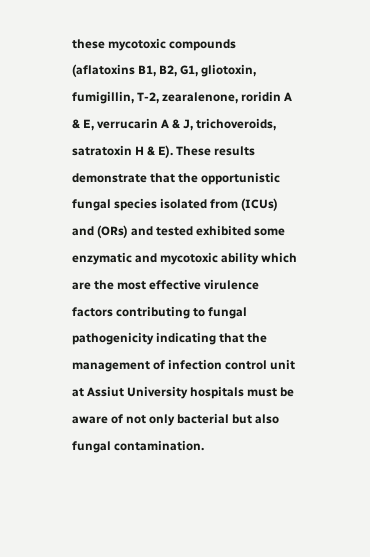these mycotoxic compounds (aflatoxins B1, B2, G1, gliotoxin, fumigillin, T-2, zearalenone, roridin A & E, verrucarin A & J, trichoveroids, satratoxin H & E). These results demonstrate that the opportunistic fungal species isolated from (ICUs) and (ORs) and tested exhibited some enzymatic and mycotoxic ability which are the most effective virulence factors contributing to fungal pathogenicity indicating that the management of infection control unit at Assiut University hospitals must be aware of not only bacterial but also fungal contamination.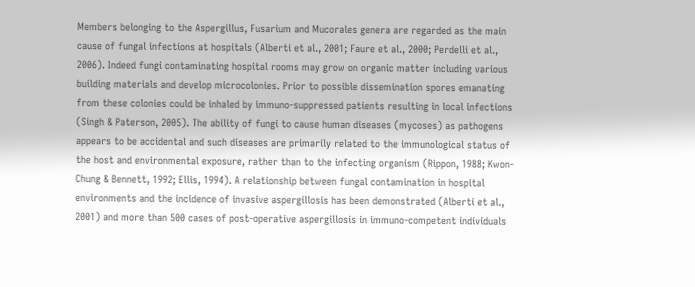Members belonging to the Aspergillus, Fusarium and Mucorales genera are regarded as the main cause of fungal infections at hospitals (Alberti et al., 2001; Faure et al., 2000; Perdelli et al., 2006). Indeed fungi contaminating hospital rooms may grow on organic matter including various building materials and develop microcolonies. Prior to possible dissemination spores emanating from these colonies could be inhaled by immuno-suppressed patients resulting in local infections (Singh & Paterson, 2005). The ability of fungi to cause human diseases (mycoses) as pathogens appears to be accidental and such diseases are primarily related to the immunological status of the host and environmental exposure, rather than to the infecting organism (Rippon, 1988; Kwon-Chung & Bennett, 1992; Ellis, 1994). A relationship between fungal contamination in hospital environments and the incidence of invasive aspergillosis has been demonstrated (Alberti et al., 2001) and more than 500 cases of post-operative aspergillosis in immuno-competent individuals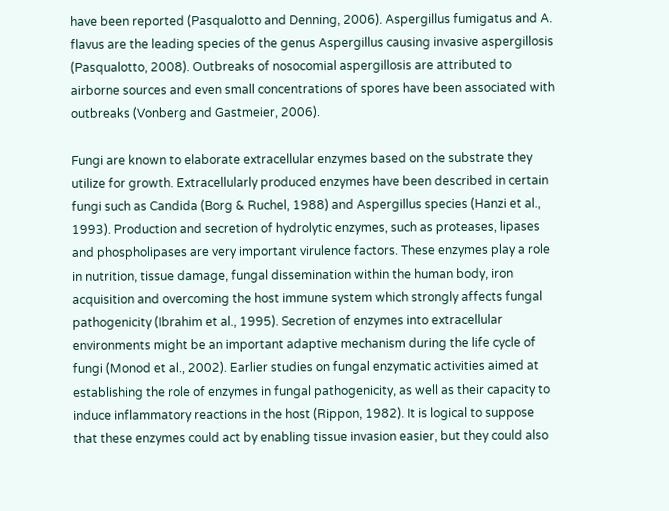have been reported (Pasqualotto and Denning, 2006). Aspergillus fumigatus and A. flavus are the leading species of the genus Aspergillus causing invasive aspergillosis (Pasqualotto, 2008). Outbreaks of nosocomial aspergillosis are attributed to airborne sources and even small concentrations of spores have been associated with outbreaks (Vonberg and Gastmeier, 2006).

Fungi are known to elaborate extracellular enzymes based on the substrate they utilize for growth. Extracellularly produced enzymes have been described in certain fungi such as Candida (Borg & Ruchel, 1988) and Aspergillus species (Hanzi et al., 1993). Production and secretion of hydrolytic enzymes, such as proteases, lipases and phospholipases are very important virulence factors. These enzymes play a role in nutrition, tissue damage, fungal dissemination within the human body, iron acquisition and overcoming the host immune system which strongly affects fungal pathogenicity (Ibrahim et al., 1995). Secretion of enzymes into extracellular environments might be an important adaptive mechanism during the life cycle of fungi (Monod et al., 2002). Earlier studies on fungal enzymatic activities aimed at establishing the role of enzymes in fungal pathogenicity, as well as their capacity to induce inflammatory reactions in the host (Rippon, 1982). It is logical to suppose that these enzymes could act by enabling tissue invasion easier, but they could also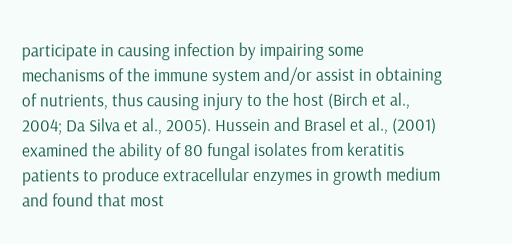participate in causing infection by impairing some mechanisms of the immune system and/or assist in obtaining of nutrients, thus causing injury to the host (Birch et al., 2004; Da Silva et al., 2005). Hussein and Brasel et al., (2001) examined the ability of 80 fungal isolates from keratitis patients to produce extracellular enzymes in growth medium and found that most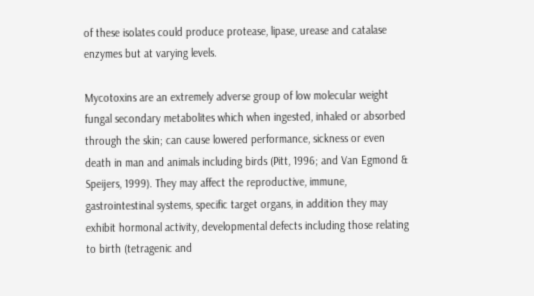of these isolates could produce protease, lipase, urease and catalase enzymes but at varying levels.

Mycotoxins are an extremely adverse group of low molecular weight fungal secondary metabolites which when ingested, inhaled or absorbed through the skin; can cause lowered performance, sickness or even death in man and animals including birds (Pitt, 1996; and Van Egmond & Speijers, 1999). They may affect the reproductive, immune, gastrointestinal systems, specific target organs, in addition they may exhibit hormonal activity, developmental defects including those relating to birth (tetragenic and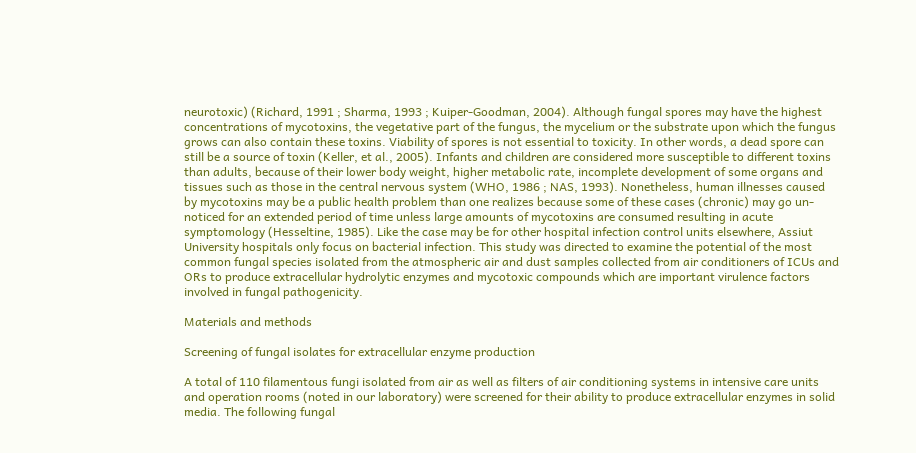neurotoxic) (Richard, 1991 ; Sharma, 1993 ; Kuiper-Goodman, 2004). Although fungal spores may have the highest concentrations of mycotoxins, the vegetative part of the fungus, the mycelium or the substrate upon which the fungus grows can also contain these toxins. Viability of spores is not essential to toxicity. In other words, a dead spore can still be a source of toxin (Keller, et al., 2005). Infants and children are considered more susceptible to different toxins than adults, because of their lower body weight, higher metabolic rate, incomplete development of some organs and tissues such as those in the central nervous system (WHO, 1986 ; NAS, 1993). Nonetheless, human illnesses caused by mycotoxins may be a public health problem than one realizes because some of these cases (chronic) may go un-noticed for an extended period of time unless large amounts of mycotoxins are consumed resulting in acute symptomology (Hesseltine, 1985). Like the case may be for other hospital infection control units elsewhere, Assiut University hospitals only focus on bacterial infection. This study was directed to examine the potential of the most common fungal species isolated from the atmospheric air and dust samples collected from air conditioners of ICUs and ORs to produce extracellular hydrolytic enzymes and mycotoxic compounds which are important virulence factors involved in fungal pathogenicity.

Materials and methods

Screening of fungal isolates for extracellular enzyme production

A total of 110 filamentous fungi isolated from air as well as filters of air conditioning systems in intensive care units and operation rooms (noted in our laboratory) were screened for their ability to produce extracellular enzymes in solid media. The following fungal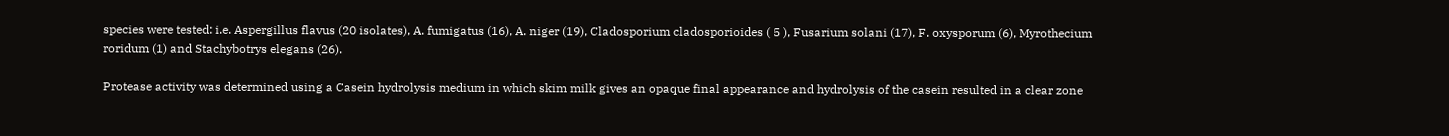species were tested: i.e. Aspergillus flavus (20 isolates), A. fumigatus (16), A. niger (19), Cladosporium cladosporioides ( 5 ), Fusarium solani (17), F. oxysporum (6), Myrothecium roridum (1) and Stachybotrys elegans (26).

Protease activity was determined using a Casein hydrolysis medium in which skim milk gives an opaque final appearance and hydrolysis of the casein resulted in a clear zone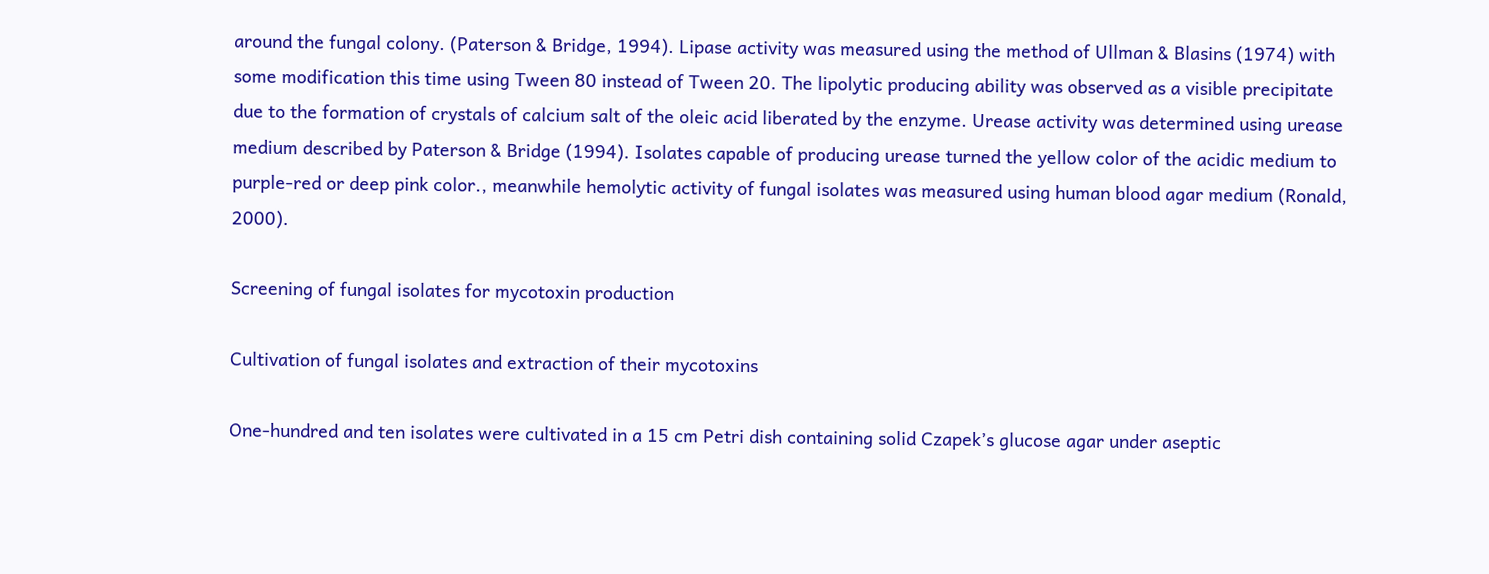around the fungal colony. (Paterson & Bridge, 1994). Lipase activity was measured using the method of Ullman & Blasins (1974) with some modification this time using Tween 80 instead of Tween 20. The lipolytic producing ability was observed as a visible precipitate due to the formation of crystals of calcium salt of the oleic acid liberated by the enzyme. Urease activity was determined using urease medium described by Paterson & Bridge (1994). Isolates capable of producing urease turned the yellow color of the acidic medium to purple-red or deep pink color., meanwhile hemolytic activity of fungal isolates was measured using human blood agar medium (Ronald, 2000).

Screening of fungal isolates for mycotoxin production

Cultivation of fungal isolates and extraction of their mycotoxins

One-hundred and ten isolates were cultivated in a 15 cm Petri dish containing solid Czapek’s glucose agar under aseptic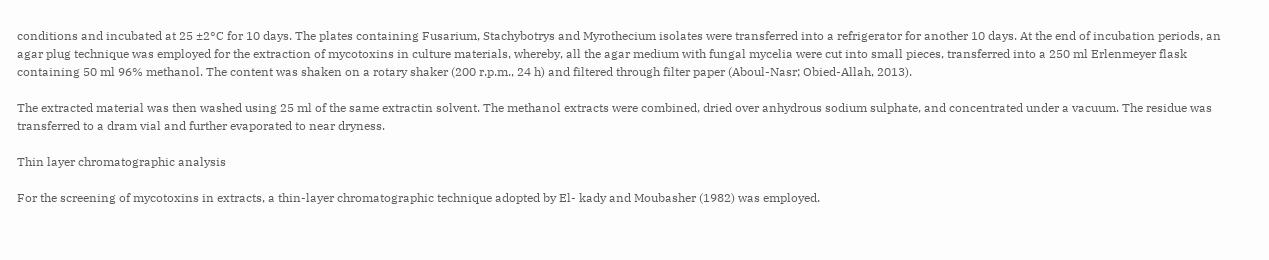conditions and incubated at 25 ±2°C for 10 days. The plates containing Fusarium, Stachybotrys and Myrothecium isolates were transferred into a refrigerator for another 10 days. At the end of incubation periods, an agar plug technique was employed for the extraction of mycotoxins in culture materials, whereby, all the agar medium with fungal mycelia were cut into small pieces, transferred into a 250 ml Erlenmeyer flask containing 50 ml 96% methanol. The content was shaken on a rotary shaker (200 r.p.m., 24 h) and filtered through filter paper (Aboul-Nasr; Obied-Allah, 2013).

The extracted material was then washed using 25 ml of the same extractin solvent. The methanol extracts were combined, dried over anhydrous sodium sulphate, and concentrated under a vacuum. The residue was transferred to a dram vial and further evaporated to near dryness.

Thin layer chromatographic analysis

For the screening of mycotoxins in extracts, a thin-layer chromatographic technique adopted by El- kady and Moubasher (1982) was employed.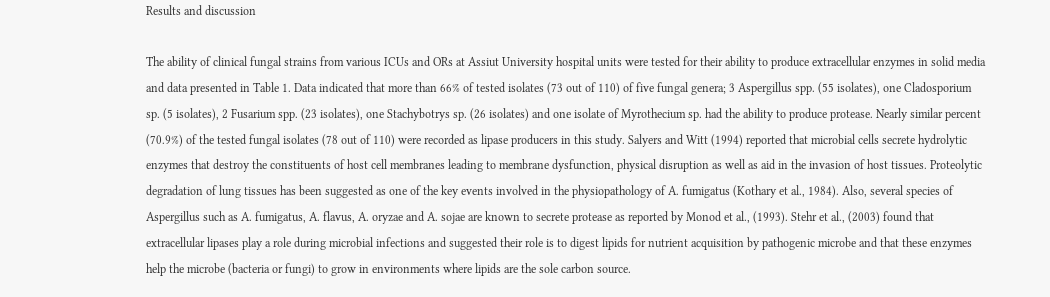Results and discussion

The ability of clinical fungal strains from various ICUs and ORs at Assiut University hospital units were tested for their ability to produce extracellular enzymes in solid media and data presented in Table 1. Data indicated that more than 66% of tested isolates (73 out of 110) of five fungal genera; 3 Aspergillus spp. (55 isolates), one Cladosporium sp. (5 isolates), 2 Fusarium spp. (23 isolates), one Stachybotrys sp. (26 isolates) and one isolate of Myrothecium sp. had the ability to produce protease. Nearly similar percent (70.9%) of the tested fungal isolates (78 out of 110) were recorded as lipase producers in this study. Salyers and Witt (1994) reported that microbial cells secrete hydrolytic enzymes that destroy the constituents of host cell membranes leading to membrane dysfunction, physical disruption as well as aid in the invasion of host tissues. Proteolytic degradation of lung tissues has been suggested as one of the key events involved in the physiopathology of A. fumigatus (Kothary et al., 1984). Also, several species of Aspergillus such as A. fumigatus, A. flavus, A. oryzae and A. sojae are known to secrete protease as reported by Monod et al., (1993). Stehr et al., (2003) found that extracellular lipases play a role during microbial infections and suggested their role is to digest lipids for nutrient acquisition by pathogenic microbe and that these enzymes help the microbe (bacteria or fungi) to grow in environments where lipids are the sole carbon source.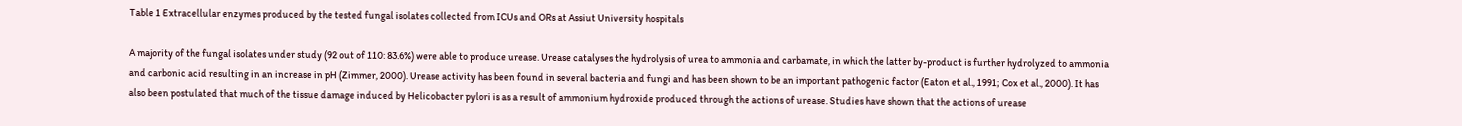Table 1 Extracellular enzymes produced by the tested fungal isolates collected from ICUs and ORs at Assiut University hospitals

A majority of the fungal isolates under study (92 out of 110: 83.6%) were able to produce urease. Urease catalyses the hydrolysis of urea to ammonia and carbamate, in which the latter by-product is further hydrolyzed to ammonia and carbonic acid resulting in an increase in pH (Zimmer, 2000). Urease activity has been found in several bacteria and fungi and has been shown to be an important pathogenic factor (Eaton et al., 1991; Cox et al., 2000). It has also been postulated that much of the tissue damage induced by Helicobacter pylori is as a result of ammonium hydroxide produced through the actions of urease. Studies have shown that the actions of urease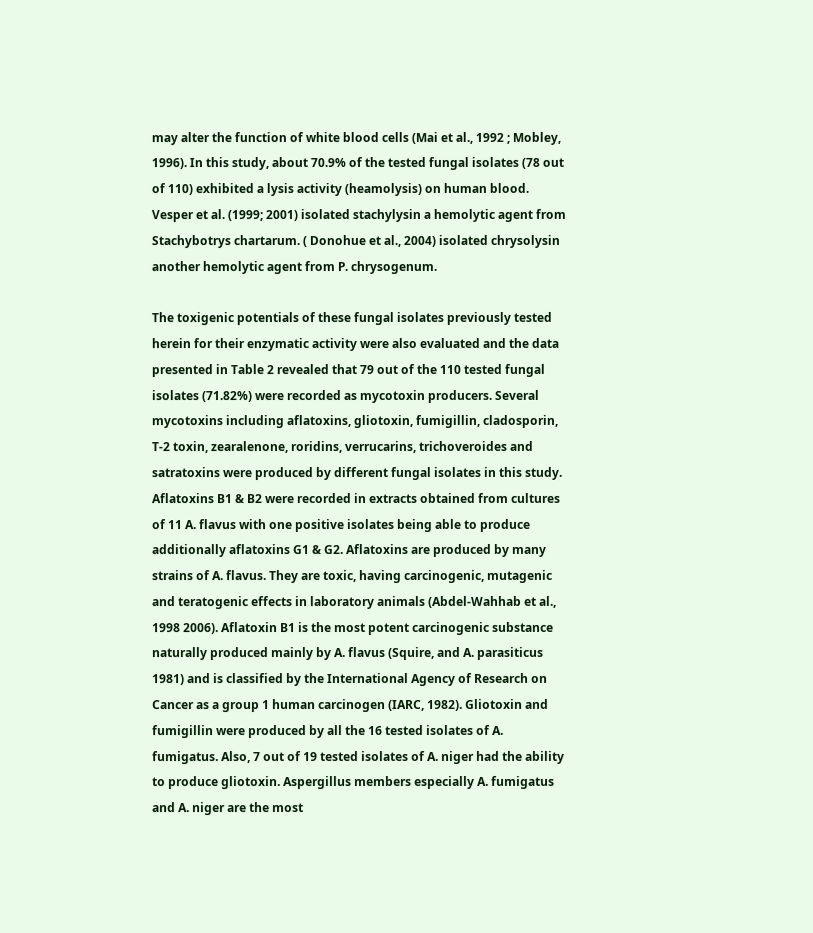may alter the function of white blood cells (Mai et al., 1992 ; Mobley, 1996). In this study, about 70.9% of the tested fungal isolates (78 out of 110) exhibited a lysis activity (heamolysis) on human blood. Vesper et al. (1999; 2001) isolated stachylysin a hemolytic agent from Stachybotrys chartarum. ( Donohue et al., 2004) isolated chrysolysin another hemolytic agent from P. chrysogenum.

The toxigenic potentials of these fungal isolates previously tested herein for their enzymatic activity were also evaluated and the data presented in Table 2 revealed that 79 out of the 110 tested fungal isolates (71.82%) were recorded as mycotoxin producers. Several mycotoxins including aflatoxins, gliotoxin, fumigillin, cladosporin, T-2 toxin, zearalenone, roridins, verrucarins, trichoveroides and satratoxins were produced by different fungal isolates in this study. Aflatoxins B1 & B2 were recorded in extracts obtained from cultures of 11 A. flavus with one positive isolates being able to produce additionally aflatoxins G1 & G2. Aflatoxins are produced by many strains of A. flavus. They are toxic, having carcinogenic, mutagenic and teratogenic effects in laboratory animals (Abdel-Wahhab et al., 1998 2006). Aflatoxin B1 is the most potent carcinogenic substance naturally produced mainly by A. flavus (Squire, and A. parasiticus 1981) and is classified by the International Agency of Research on Cancer as a group 1 human carcinogen (IARC, 1982). Gliotoxin and fumigillin were produced by all the 16 tested isolates of A. fumigatus. Also, 7 out of 19 tested isolates of A. niger had the ability to produce gliotoxin. Aspergillus members especially A. fumigatus and A. niger are the most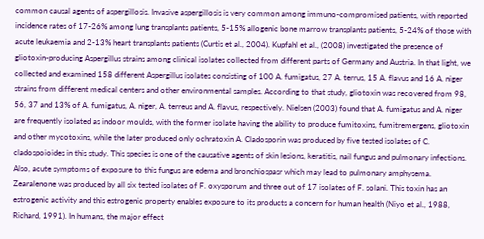common causal agents of aspergillosis. Invasive aspergillosis is very common among immuno-compromised patients, with reported incidence rates of 17-26% among lung transplants patients, 5-15% allogenic bone marrow transplants patients, 5-24% of those with acute leukaemia and 2-13% heart transplants patients (Curtis et al., 2004). Kupfahl et al., (2008) investigated the presence of gliotoxin-producing Aspergillus strains among clinical isolates collected from different parts of Germany and Austria. In that light, we collected and examined 158 different Aspergillus isolates consisting of 100 A. fumigatus, 27 A. terrus, 15 A. flavus and 16 A. niger strains from different medical centers and other environmental samples. According to that study, gliotoxin was recovered from 98, 56, 37 and 13% of A. fumigatus, A. niger, A. terreus and A. flavus, respectively. Nielsen (2003) found that A. fumigatus and A. niger are frequently isolated as indoor moulds, with the former isolate having the ability to produce fumitoxins, fumitremergens, gliotoxin and other mycotoxins, while the later produced only ochratoxin A. Cladosporin was produced by five tested isolates of C. cladospoioides in this study. This species is one of the causative agents of skin lesions, keratitis, nail fungus and pulmonary infections. Also, acute symptoms of exposure to this fungus are edema and bronchiospasr which may lead to pulmonary amphysema. Zearalenone was produced by all six tested isolates of F. oxysporum and three out of 17 isolates of F. solani. This toxin has an estrogenic activity and this estrogenic property enables exposure to its products a concern for human health (Niyo et al., 1988, Richard, 1991). In humans, the major effect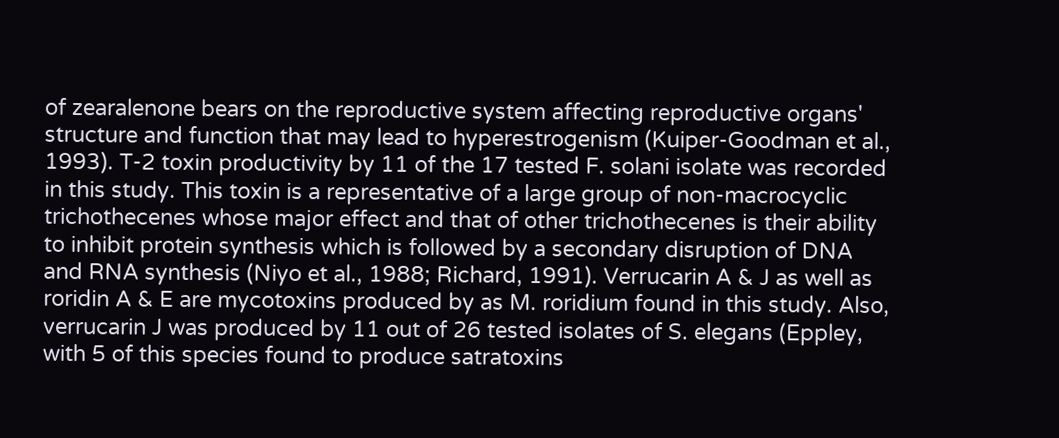of zearalenone bears on the reproductive system affecting reproductive organs' structure and function that may lead to hyperestrogenism (Kuiper-Goodman et al., 1993). T-2 toxin productivity by 11 of the 17 tested F. solani isolate was recorded in this study. This toxin is a representative of a large group of non-macrocyclic trichothecenes whose major effect and that of other trichothecenes is their ability to inhibit protein synthesis which is followed by a secondary disruption of DNA and RNA synthesis (Niyo et al., 1988; Richard, 1991). Verrucarin A & J as well as roridin A & E are mycotoxins produced by as M. roridium found in this study. Also, verrucarin J was produced by 11 out of 26 tested isolates of S. elegans (Eppley, with 5 of this species found to produce satratoxins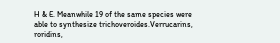H & E. Meanwhile 19 of the same species were able to synthesize trichoveroides.Verrucarins, roridins,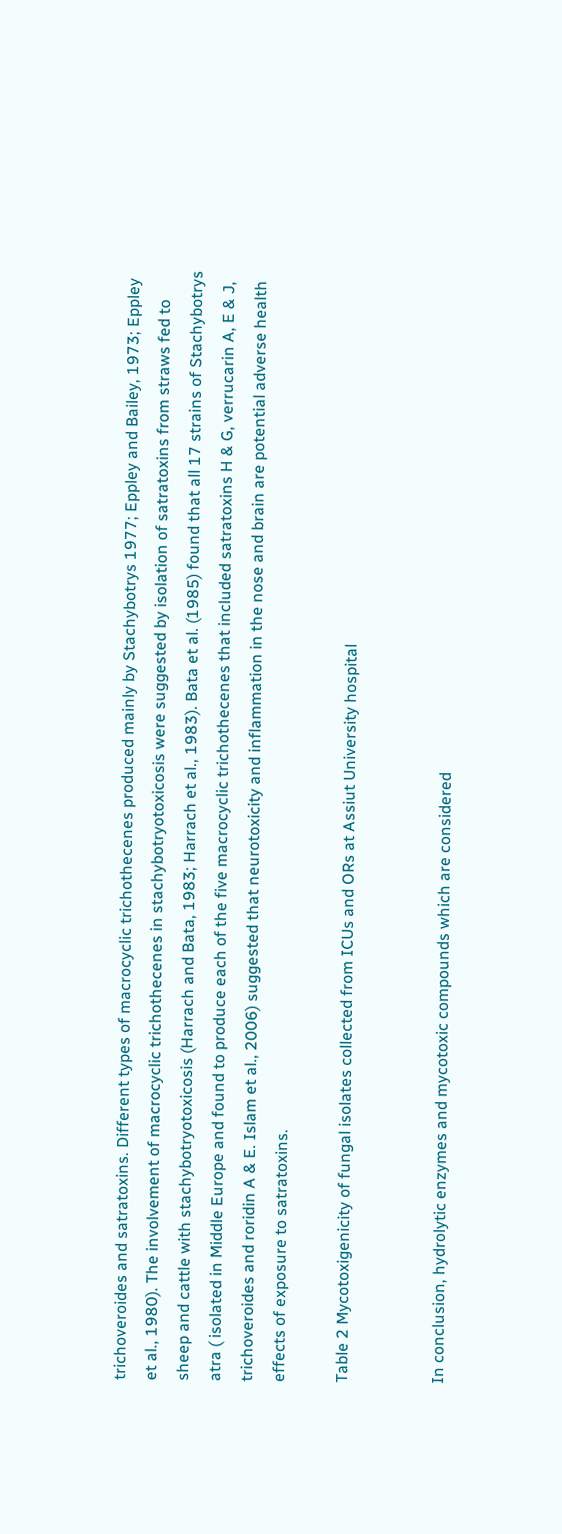trichoveroides and satratoxins. Different types of macrocyclic trichothecenes produced mainly by Stachybotrys 1977; Eppley and Bailey, 1973; Eppley et al., 1980). The involvement of macrocyclic trichothecenes in stachybotryotoxicosis were suggested by isolation of satratoxins from straws fed to sheep and cattle with stachybotryotoxicosis (Harrach and Bata, 1983; Harrach et al., 1983). Bata et al. (1985) found that all 17 strains of Stachybotrys atra ( isolated in Middle Europe and found to produce each of the five macrocyclic trichothecenes that included satratoxins H & G, verrucarin A, E & J, trichoveroides and roridin A & E. Islam et al., 2006) suggested that neurotoxicity and inflammation in the nose and brain are potential adverse health effects of exposure to satratoxins.

Table 2 Mycotoxigenicity of fungal isolates collected from ICUs and ORs at Assiut University hospital


In conclusion, hydrolytic enzymes and mycotoxic compounds which are considered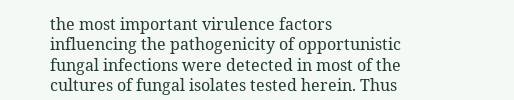the most important virulence factors influencing the pathogenicity of opportunistic fungal infections were detected in most of the cultures of fungal isolates tested herein. Thus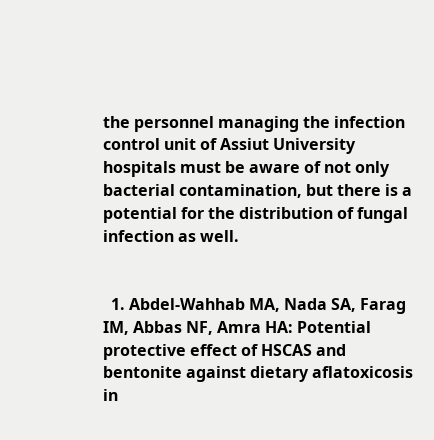the personnel managing the infection control unit of Assiut University hospitals must be aware of not only bacterial contamination, but there is a potential for the distribution of fungal infection as well.


  1. Abdel-Wahhab MA, Nada SA, Farag IM, Abbas NF, Amra HA: Potential protective effect of HSCAS and bentonite against dietary aflatoxicosis in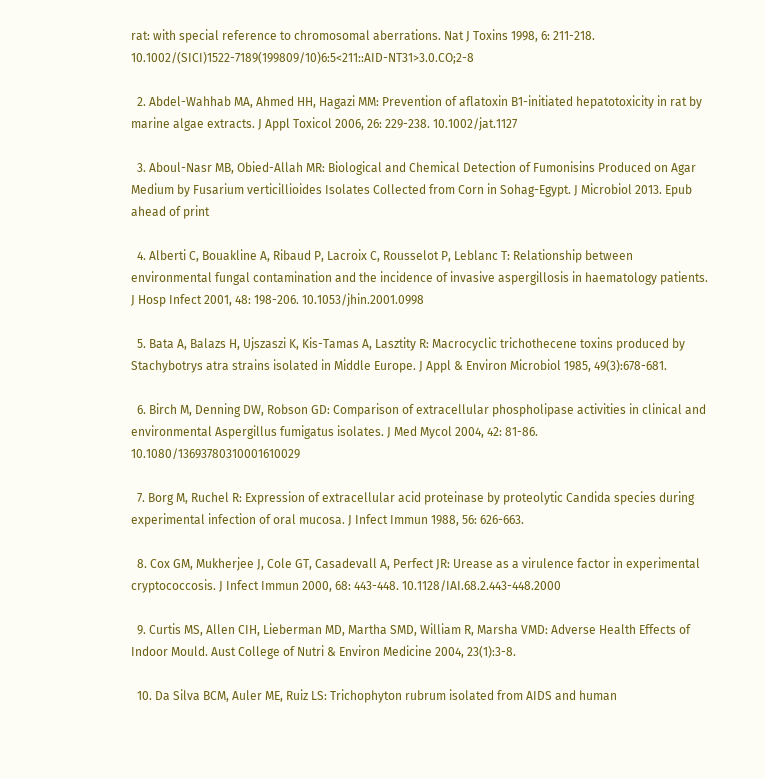rat: with special reference to chromosomal aberrations. Nat J Toxins 1998, 6: 211-218. 10.1002/(SICI)1522-7189(199809/10)6:5<211::AID-NT31>3.0.CO;2-8

  2. Abdel-Wahhab MA, Ahmed HH, Hagazi MM: Prevention of aflatoxin B1-initiated hepatotoxicity in rat by marine algae extracts. J Appl Toxicol 2006, 26: 229-238. 10.1002/jat.1127

  3. Aboul-Nasr MB, Obied-Allah MR: Biological and Chemical Detection of Fumonisins Produced on Agar Medium by Fusarium verticillioides Isolates Collected from Corn in Sohag-Egypt. J Microbiol 2013. Epub ahead of print

  4. Alberti C, Bouakline A, Ribaud P, Lacroix C, Rousselot P, Leblanc T: Relationship between environmental fungal contamination and the incidence of invasive aspergillosis in haematology patients. J Hosp Infect 2001, 48: 198-206. 10.1053/jhin.2001.0998

  5. Bata A, Balazs H, Ujszaszi K, Kis-Tamas A, Lasztity R: Macrocyclic trichothecene toxins produced by Stachybotrys atra strains isolated in Middle Europe. J Appl & Environ Microbiol 1985, 49(3):678-681.

  6. Birch M, Denning DW, Robson GD: Comparison of extracellular phospholipase activities in clinical and environmental Aspergillus fumigatus isolates. J Med Mycol 2004, 42: 81-86. 10.1080/13693780310001610029

  7. Borg M, Ruchel R: Expression of extracellular acid proteinase by proteolytic Candida species during experimental infection of oral mucosa. J Infect Immun 1988, 56: 626-663.

  8. Cox GM, Mukherjee J, Cole GT, Casadevall A, Perfect JR: Urease as a virulence factor in experimental cryptococcosis. J Infect Immun 2000, 68: 443-448. 10.1128/IAI.68.2.443-448.2000

  9. Curtis MS, Allen CIH, Lieberman MD, Martha SMD, William R, Marsha VMD: Adverse Health Effects of Indoor Mould. Aust College of Nutri & Environ Medicine 2004, 23(1):3-8.

  10. Da Silva BCM, Auler ME, Ruiz LS: Trichophyton rubrum isolated from AIDS and human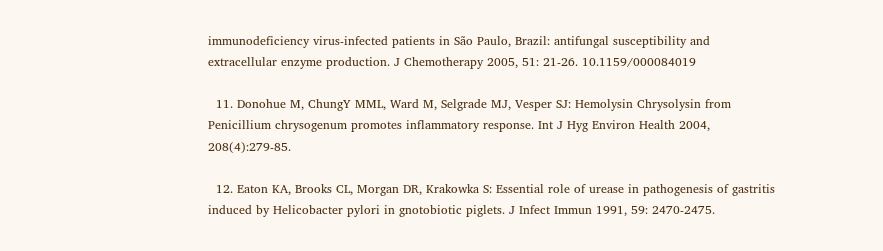immunodeficiency virus-infected patients in São Paulo, Brazil: antifungal susceptibility and extracellular enzyme production. J Chemotherapy 2005, 51: 21-26. 10.1159/000084019

  11. Donohue M, ChungY MML, Ward M, Selgrade MJ, Vesper SJ: Hemolysin Chrysolysin from Penicillium chrysogenum promotes inflammatory response. Int J Hyg Environ Health 2004, 208(4):279-85.

  12. Eaton KA, Brooks CL, Morgan DR, Krakowka S: Essential role of urease in pathogenesis of gastritis induced by Helicobacter pylori in gnotobiotic piglets. J Infect Immun 1991, 59: 2470-2475.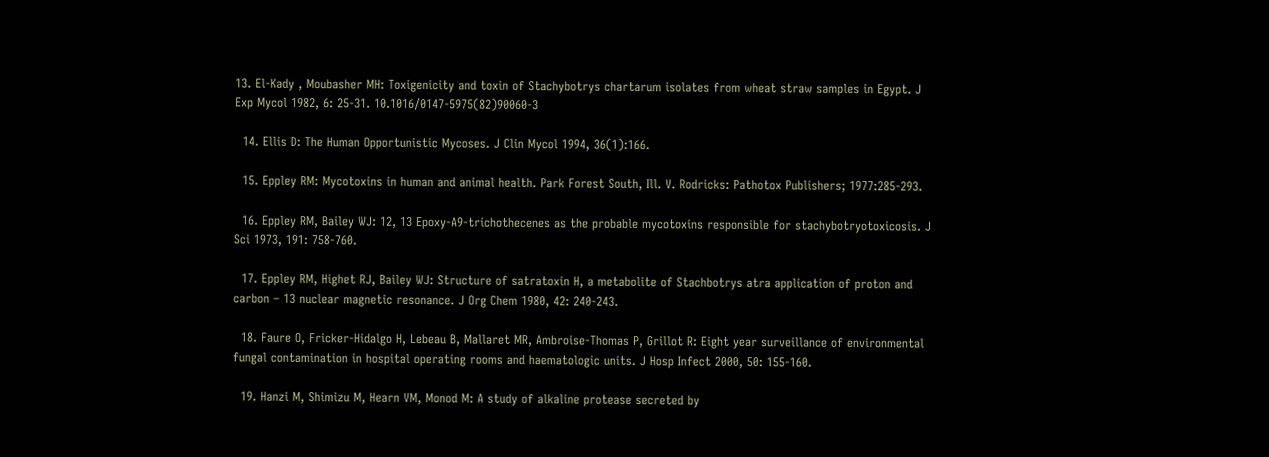13. El-Kady , Moubasher MH: Toxigenicity and toxin of Stachybotrys chartarum isolates from wheat straw samples in Egypt. J Exp Mycol 1982, 6: 25-31. 10.1016/0147-5975(82)90060-3

  14. Ellis D: The Human Opportunistic Mycoses. J Clin Mycol 1994, 36(1):166.

  15. Eppley RM: Mycotoxins in human and animal health. Park Forest South, Ill. V. Rodricks: Pathotox Publishers; 1977:285-293.

  16. Eppley RM, Bailey WJ: 12, 13 Epoxy-A9-trichothecenes as the probable mycotoxins responsible for stachybotryotoxicosis. J Sci 1973, 191: 758-760.

  17. Eppley RM, Highet RJ, Bailey WJ: Structure of satratoxin H, a metabolite of Stachbotrys atra application of proton and carbon – 13 nuclear magnetic resonance. J Org Chem 1980, 42: 240-243.

  18. Faure O, Fricker-Hidalgo H, Lebeau B, Mallaret MR, Ambroise-Thomas P, Grillot R: Eight year surveillance of environmental fungal contamination in hospital operating rooms and haematologic units. J Hosp Infect 2000, 50: 155-160.

  19. Hanzi M, Shimizu M, Hearn VM, Monod M: A study of alkaline protease secreted by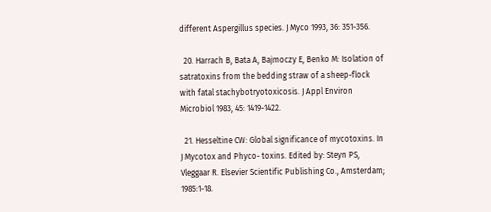different Aspergillus species. J Myco 1993, 36: 351-356.

  20. Harrach B, Bata A, Bajmoczy E, Benko M: Isolation of satratoxins from the bedding straw of a sheep-flock with fatal stachybotryotoxicosis. J Appl Environ Microbiol 1983, 45: 1419-1422.

  21. Hesseltine CW: Global significance of mycotoxins. In J Mycotox and Phyco- toxins. Edited by: Steyn PS, Vleggaar R. Elsevier Scientific Publishing Co., Amsterdam; 1985:1-18.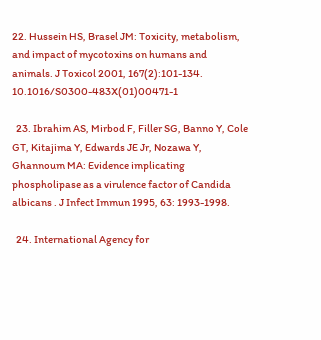22. Hussein HS, Brasel JM: Toxicity, metabolism, and impact of mycotoxins on humans and animals. J Toxicol 2001, 167(2):101-134. 10.1016/S0300-483X(01)00471-1

  23. Ibrahim AS, Mirbod F, Filler SG, Banno Y, Cole GT, Kitajima Y, Edwards JE Jr, Nozawa Y, Ghannoum MA: Evidence implicating phospholipase as a virulence factor of Candida albicans . J Infect Immun 1995, 63: 1993-1998.

  24. International Agency for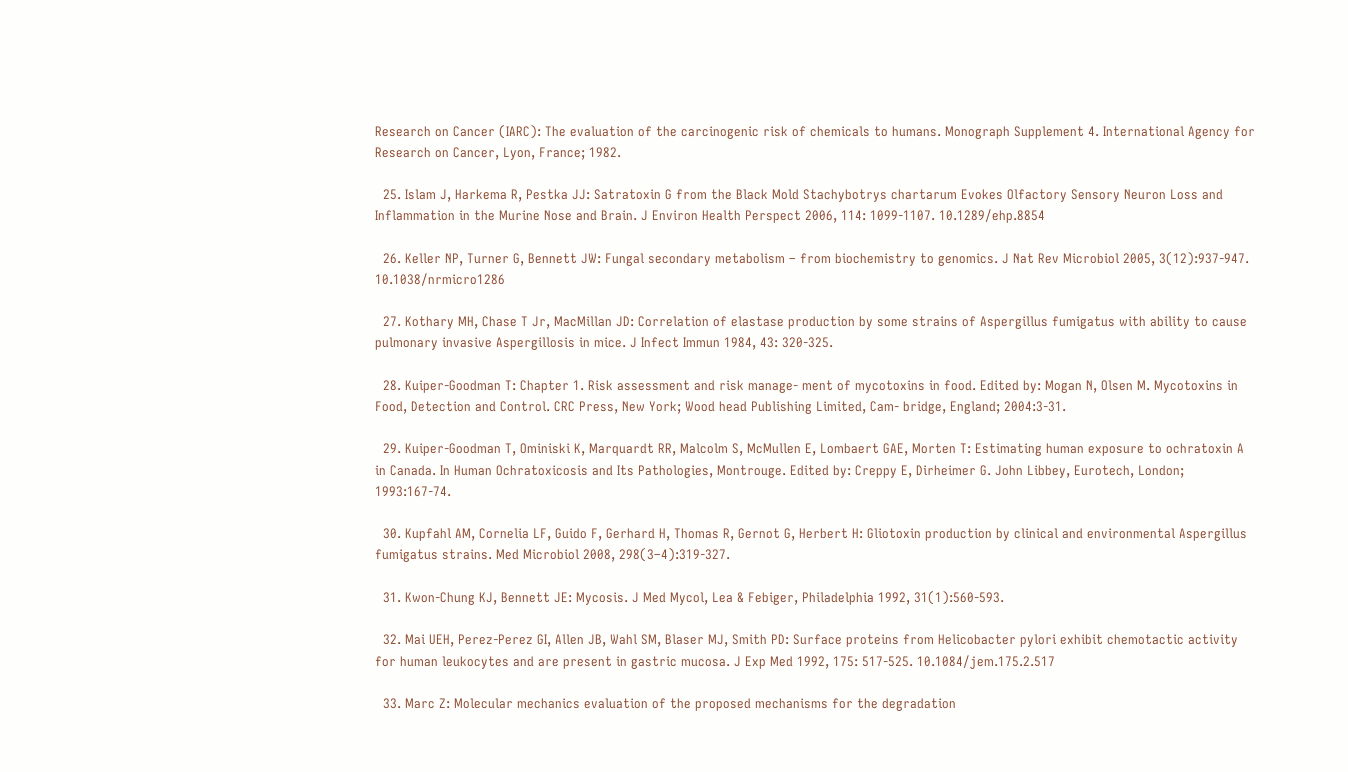Research on Cancer (IARC): The evaluation of the carcinogenic risk of chemicals to humans. Monograph Supplement 4. International Agency for Research on Cancer, Lyon, France; 1982.

  25. Islam J, Harkema R, Pestka JJ: Satratoxin G from the Black Mold Stachybotrys chartarum Evokes Olfactory Sensory Neuron Loss and Inflammation in the Murine Nose and Brain. J Environ Health Perspect 2006, 114: 1099-1107. 10.1289/ehp.8854

  26. Keller NP, Turner G, Bennett JW: Fungal secondary metabolism – from biochemistry to genomics. J Nat Rev Microbiol 2005, 3(12):937-947. 10.1038/nrmicro1286

  27. Kothary MH, Chase T Jr, MacMillan JD: Correlation of elastase production by some strains of Aspergillus fumigatus with ability to cause pulmonary invasive Aspergillosis in mice. J Infect Immun 1984, 43: 320-325.

  28. Kuiper-Goodman T: Chapter 1. Risk assessment and risk manage- ment of mycotoxins in food. Edited by: Mogan N, Olsen M. Mycotoxins in Food, Detection and Control. CRC Press, New York; Wood head Publishing Limited, Cam- bridge, England; 2004:3-31.

  29. Kuiper-Goodman T, Ominiski K, Marquardt RR, Malcolm S, McMullen E, Lombaert GAE, Morten T: Estimating human exposure to ochratoxin A in Canada. In Human Ochratoxicosis and Its Pathologies, Montrouge. Edited by: Creppy E, Dirheimer G. John Libbey, Eurotech, London; 1993:167-74.

  30. Kupfahl AM, Cornelia LF, Guido F, Gerhard H, Thomas R, Gernot G, Herbert H: Gliotoxin production by clinical and environmental Aspergillus fumigatus strains. Med Microbiol 2008, 298(3–4):319-327.

  31. Kwon-Chung KJ, Bennett JE: Mycosis. J Med Mycol, Lea & Febiger, Philadelphia 1992, 31(1):560-593.

  32. Mai UEH, Perez-Perez GI, Allen JB, Wahl SM, Blaser MJ, Smith PD: Surface proteins from Helicobacter pylori exhibit chemotactic activity for human leukocytes and are present in gastric mucosa. J Exp Med 1992, 175: 517-525. 10.1084/jem.175.2.517

  33. Marc Z: Molecular mechanics evaluation of the proposed mechanisms for the degradation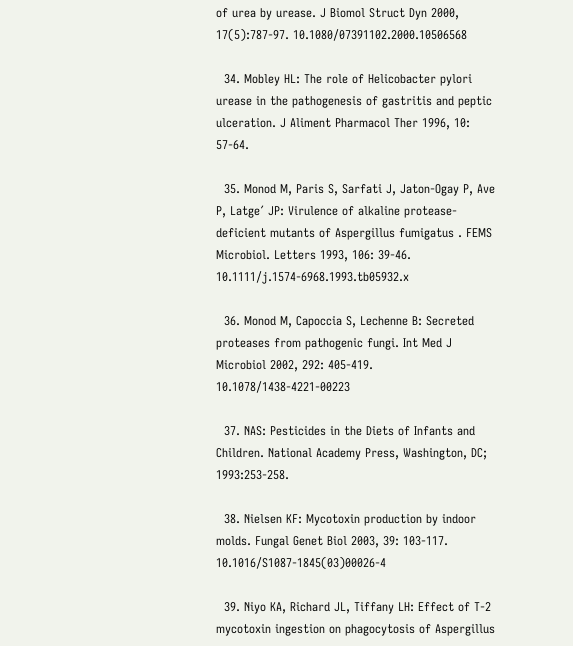of urea by urease. J Biomol Struct Dyn 2000, 17(5):787-97. 10.1080/07391102.2000.10506568

  34. Mobley HL: The role of Helicobacter pylori urease in the pathogenesis of gastritis and peptic ulceration. J Aliment Pharmacol Ther 1996, 10: 57-64.

  35. Monod M, Paris S, Sarfati J, Jaton-Ogay P, Ave P, Latge´ JP: Virulence of alkaline protease-deficient mutants of Aspergillus fumigatus . FEMS Microbiol. Letters 1993, 106: 39-46. 10.1111/j.1574-6968.1993.tb05932.x

  36. Monod M, Capoccia S, Lechenne B: Secreted proteases from pathogenic fungi. Int Med J Microbiol 2002, 292: 405-419. 10.1078/1438-4221-00223

  37. NAS: Pesticides in the Diets of Infants and Children. National Academy Press, Washington, DC; 1993:253-258.

  38. Nielsen KF: Mycotoxin production by indoor molds. Fungal Genet Biol 2003, 39: 103-117. 10.1016/S1087-1845(03)00026-4

  39. Niyo KA, Richard JL, Tiffany LH: Effect of T-2 mycotoxin ingestion on phagocytosis of Aspergillus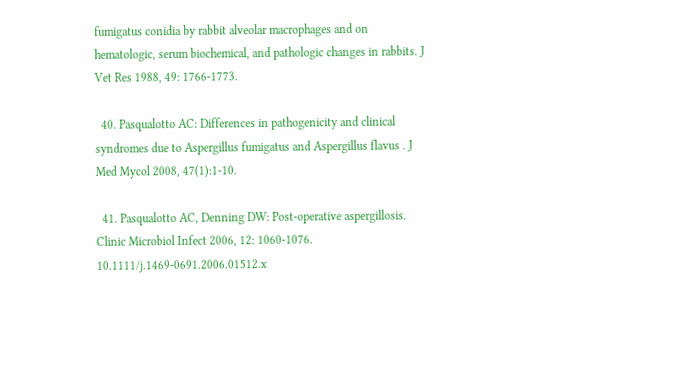fumigatus conidia by rabbit alveolar macrophages and on hematologic, serum biochemical, and pathologic changes in rabbits. J Vet Res 1988, 49: 1766-1773.

  40. Pasqualotto AC: Differences in pathogenicity and clinical syndromes due to Aspergillus fumigatus and Aspergillus flavus . J Med Mycol 2008, 47(1):1-10.

  41. Pasqualotto AC, Denning DW: Post-operative aspergillosis. Clinic Microbiol Infect 2006, 12: 1060-1076. 10.1111/j.1469-0691.2006.01512.x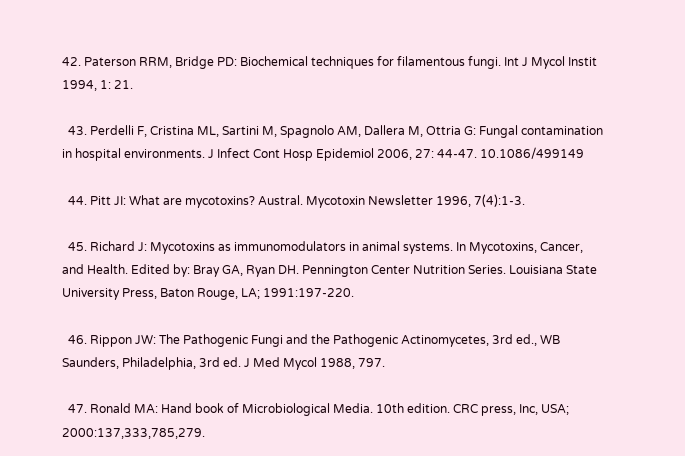42. Paterson RRM, Bridge PD: Biochemical techniques for filamentous fungi. Int J Mycol Instit 1994, 1: 21.

  43. Perdelli F, Cristina ML, Sartini M, Spagnolo AM, Dallera M, Ottria G: Fungal contamination in hospital environments. J Infect Cont Hosp Epidemiol 2006, 27: 44-47. 10.1086/499149

  44. Pitt JI: What are mycotoxins? Austral. Mycotoxin Newsletter 1996, 7(4):1-3.

  45. Richard J: Mycotoxins as immunomodulators in animal systems. In Mycotoxins, Cancer, and Health. Edited by: Bray GA, Ryan DH. Pennington Center Nutrition Series. Louisiana State University Press, Baton Rouge, LA; 1991:197-220.

  46. Rippon JW: The Pathogenic Fungi and the Pathogenic Actinomycetes, 3rd ed., WB Saunders, Philadelphia, 3rd ed. J Med Mycol 1988, 797.

  47. Ronald MA: Hand book of Microbiological Media. 10th edition. CRC press, Inc, USA; 2000:137,333,785,279.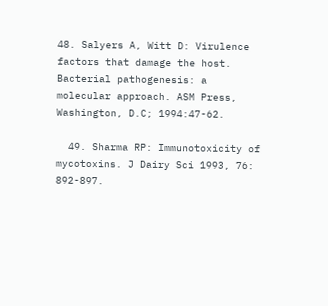48. Salyers A, Witt D: Virulence factors that damage the host. Bacterial pathogenesis: a molecular approach. ASM Press, Washington, D.C; 1994:47-62.

  49. Sharma RP: Immunotoxicity of mycotoxins. J Dairy Sci 1993, 76: 892-897.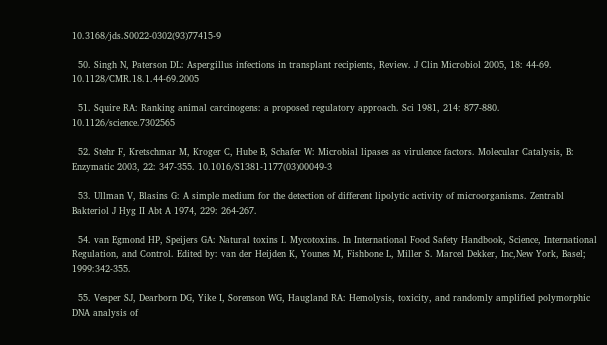10.3168/jds.S0022-0302(93)77415-9

  50. Singh N, Paterson DL: Aspergillus infections in transplant recipients, Review. J Clin Microbiol 2005, 18: 44-69. 10.1128/CMR.18.1.44-69.2005

  51. Squire RA: Ranking animal carcinogens: a proposed regulatory approach. Sci 1981, 214: 877-880. 10.1126/science.7302565

  52. Stehr F, Kretschmar M, Kroger C, Hube B, Schafer W: Microbial lipases as virulence factors. Molecular Catalysis, B: Enzymatic 2003, 22: 347-355. 10.1016/S1381-1177(03)00049-3

  53. Ullman V, Blasins G: A simple medium for the detection of different lipolytic activity of microorganisms. Zentrabl Bakteriol J Hyg II Abt A 1974, 229: 264-267.

  54. van Egmond HP, Speijers GA: Natural toxins I. Mycotoxins. In International Food Safety Handbook, Science, International Regulation, and Control. Edited by: van der Heijden K, Younes M, Fishbone L, Miller S. Marcel Dekker, Inc,New York, Basel; 1999:342-355.

  55. Vesper SJ, Dearborn DG, Yike I, Sorenson WG, Haugland RA: Hemolysis, toxicity, and randomly amplified polymorphic DNA analysis of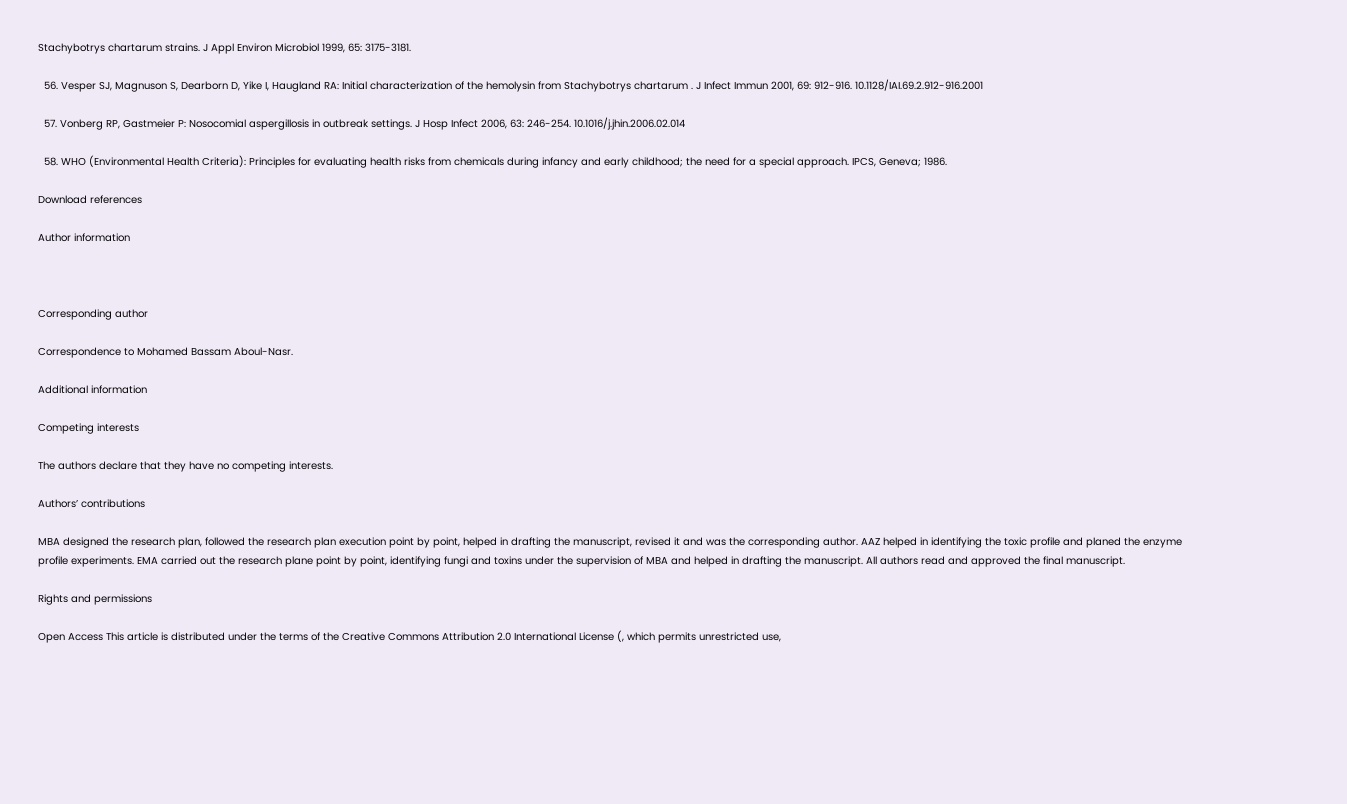Stachybotrys chartarum strains. J Appl Environ Microbiol 1999, 65: 3175-3181.

  56. Vesper SJ, Magnuson S, Dearborn D, Yike I, Haugland RA: Initial characterization of the hemolysin from Stachybotrys chartarum . J Infect Immun 2001, 69: 912-916. 10.1128/IAI.69.2.912-916.2001

  57. Vonberg RP, Gastmeier P: Nosocomial aspergillosis in outbreak settings. J Hosp Infect 2006, 63: 246-254. 10.1016/j.jhin.2006.02.014

  58. WHO (Environmental Health Criteria): Principles for evaluating health risks from chemicals during infancy and early childhood; the need for a special approach. IPCS, Geneva; 1986.

Download references

Author information



Corresponding author

Correspondence to Mohamed Bassam Aboul-Nasr.

Additional information

Competing interests

The authors declare that they have no competing interests.

Authors’ contributions

MBA designed the research plan, followed the research plan execution point by point, helped in drafting the manuscript, revised it and was the corresponding author. AAZ helped in identifying the toxic profile and planed the enzyme profile experiments. EMA carried out the research plane point by point, identifying fungi and toxins under the supervision of MBA and helped in drafting the manuscript. All authors read and approved the final manuscript.

Rights and permissions

Open Access This article is distributed under the terms of the Creative Commons Attribution 2.0 International License (, which permits unrestricted use,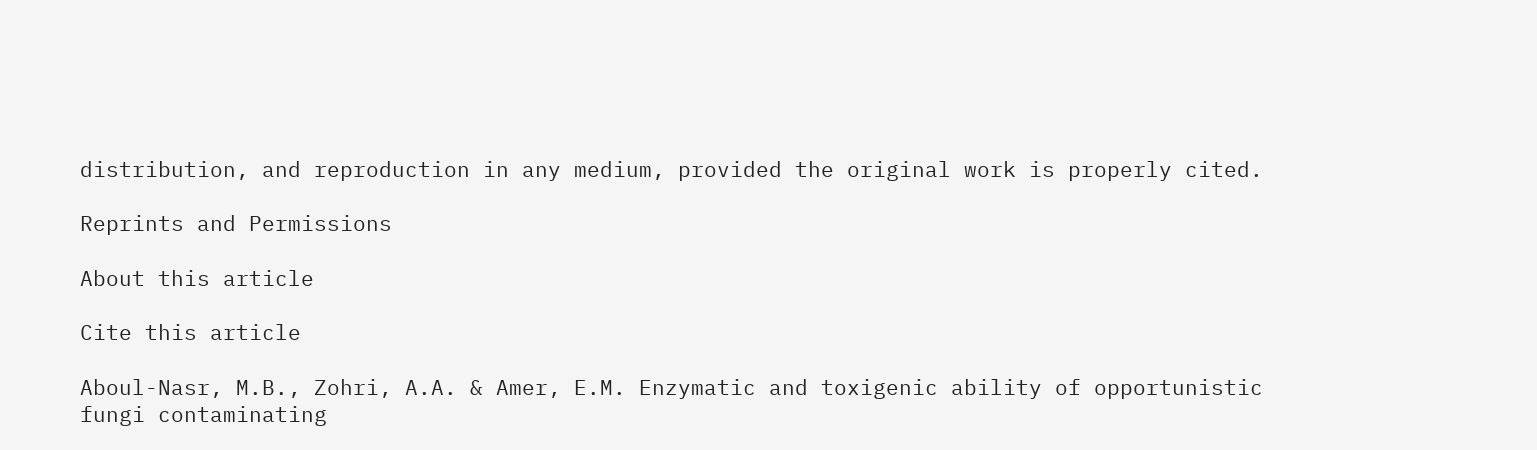distribution, and reproduction in any medium, provided the original work is properly cited.

Reprints and Permissions

About this article

Cite this article

Aboul-Nasr, M.B., Zohri, A.A. & Amer, E.M. Enzymatic and toxigenic ability of opportunistic fungi contaminating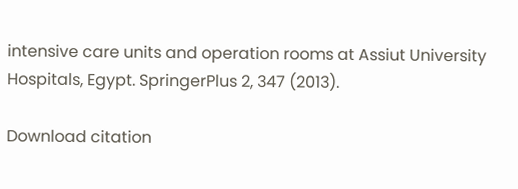intensive care units and operation rooms at Assiut University Hospitals, Egypt. SpringerPlus 2, 347 (2013).

Download citation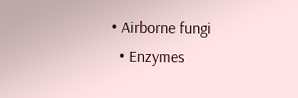• Airborne fungi
  • Enzymes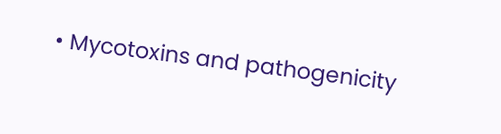• Mycotoxins and pathogenicity